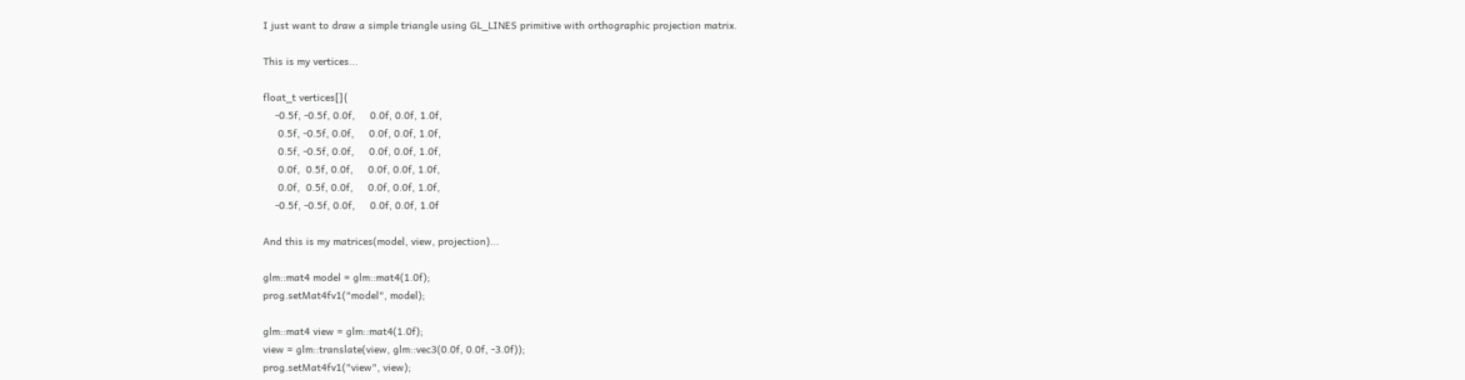I just want to draw a simple triangle using GL_LINES primitive with orthographic projection matrix.

This is my vertices...

float_t vertices[]{
    -0.5f, -0.5f, 0.0f,     0.0f, 0.0f, 1.0f,
     0.5f, -0.5f, 0.0f,     0.0f, 0.0f, 1.0f,
     0.5f, -0.5f, 0.0f,     0.0f, 0.0f, 1.0f,
     0.0f,  0.5f, 0.0f,     0.0f, 0.0f, 1.0f,
     0.0f,  0.5f, 0.0f,     0.0f, 0.0f, 1.0f,
    -0.5f, -0.5f, 0.0f,     0.0f, 0.0f, 1.0f

And this is my matrices(model, view, projection)...

glm::mat4 model = glm::mat4(1.0f);
prog.setMat4fv1("model", model);

glm::mat4 view = glm::mat4(1.0f);
view = glm::translate(view, glm::vec3(0.0f, 0.0f, -3.0f));
prog.setMat4fv1("view", view);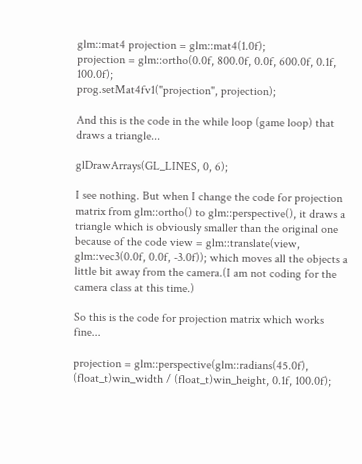glm::mat4 projection = glm::mat4(1.0f);
projection = glm::ortho(0.0f, 800.0f, 0.0f, 600.0f, 0.1f, 100.0f);
prog.setMat4fv1("projection", projection);

And this is the code in the while loop (game loop) that draws a triangle...

glDrawArrays(GL_LINES, 0, 6);

I see nothing. But when I change the code for projection matrix from glm::ortho() to glm::perspective(), it draws a triangle which is obviously smaller than the original one because of the code view = glm::translate(view, glm::vec3(0.0f, 0.0f, -3.0f)); which moves all the objects a little bit away from the camera.(I am not coding for the camera class at this time.)

So this is the code for projection matrix which works fine...

projection = glm::perspective(glm::radians(45.0f), (float_t)win_width / (float_t)win_height, 0.1f, 100.0f);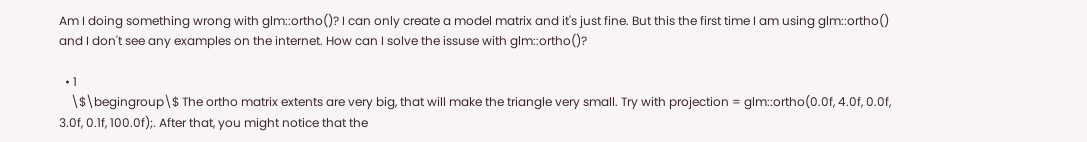Am I doing something wrong with glm::ortho()? I can only create a model matrix and it's just fine. But this the first time I am using glm::ortho() and I don't see any examples on the internet. How can I solve the issuse with glm::ortho()?

  • 1
    \$\begingroup\$ The ortho matrix extents are very big, that will make the triangle very small. Try with projection = glm::ortho(0.0f, 4.0f, 0.0f, 3.0f, 0.1f, 100.0f);. After that, you might notice that the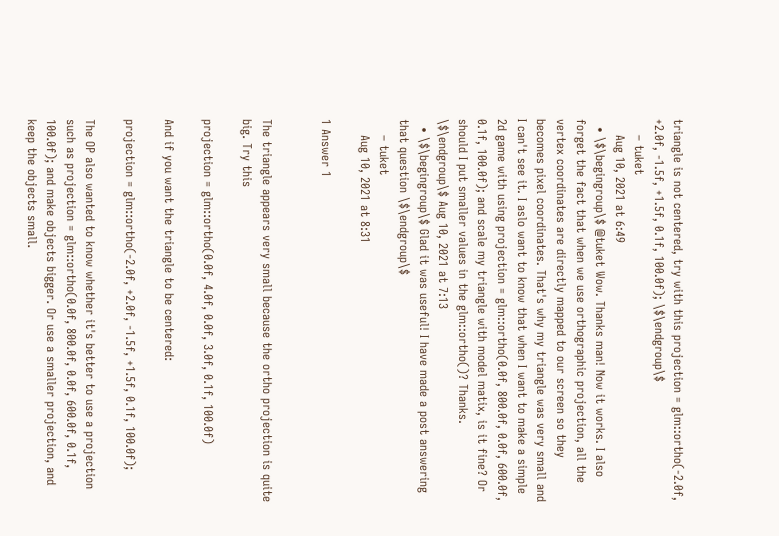triangle is not centered, try with this projection = glm::ortho(-2.0f, +2.0f, -1.5f, +1.5f, 0.1f, 100.0f); \$\endgroup\$
    – tuket
    Aug 10, 2021 at 6:49
  • \$\begingroup\$ @tuket Wow. Thanks man! Now it works. I also forget the fact that when we use orthographic projection, all the vertex coordinates are directly mapped to our screen so they becomes pixel coordinates. That's why my triangle was very small and I can't see it. I aslo want to know that when I want to make a simple 2d game with using projection = glm::ortho(0.0f, 800.0f, 0.0f, 600.0f, 0.1f, 100.0f); and scale my triangle with model matix, is it fine? Or should I put smaller values in the glm::ortho()? Thanks. \$\endgroup\$ Aug 10, 2021 at 7:13
  • \$\begingroup\$ Glad it was useful! I have made a post answering that question \$\endgroup\$
    – tuket
    Aug 10, 2021 at 8:31

1 Answer 1


The triangle appears very small because the ortho projection is quite big. Try this

projection = glm::ortho(0.0f, 4.0f, 0.0f, 3.0f, 0.1f, 100.0f)

And if you want the triangle to be centered:

projection = glm::ortho(-2.0f, +2.0f, -1.5f, +1.5f, 0.1f, 100.0f);

The OP also wanted to know whether it's better to use a projection such as projection = glm::ortho(0.0f, 800.0f, 0.0f, 600.0f, 0.1f, 100.0f); and make objects bigger. Or use a smaller projection, and keep the objects small.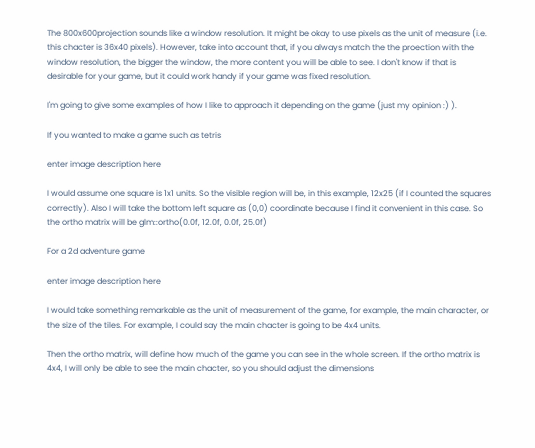The 800x600projection sounds like a window resolution. It might be okay to use pixels as the unit of measure (i.e. this chacter is 36x40 pixels). However, take into account that, if you always match the the proection with the window resolution, the bigger the window, the more content you will be able to see. I don't know if that is desirable for your game, but it could work handy if your game was fixed resolution.

I'm going to give some examples of how I like to approach it depending on the game (just my opinion :) ).

If you wanted to make a game such as tetris

enter image description here

I would assume one square is 1x1 units. So the visible region will be, in this example, 12x25 (if I counted the squares correctly). Also I will take the bottom left square as (0,0) coordinate because I find it convenient in this case. So the ortho matrix will be glm::ortho(0.0f, 12.0f, 0.0f, 25.0f)

For a 2d adventure game

enter image description here

I would take something remarkable as the unit of measurement of the game, for example, the main character, or the size of the tiles. For example, I could say the main chacter is going to be 4x4 units.

Then the ortho matrix, will define how much of the game you can see in the whole screen. If the ortho matrix is 4x4, I will only be able to see the main chacter, so you should adjust the dimensions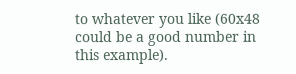to whatever you like (60x48 could be a good number in this example).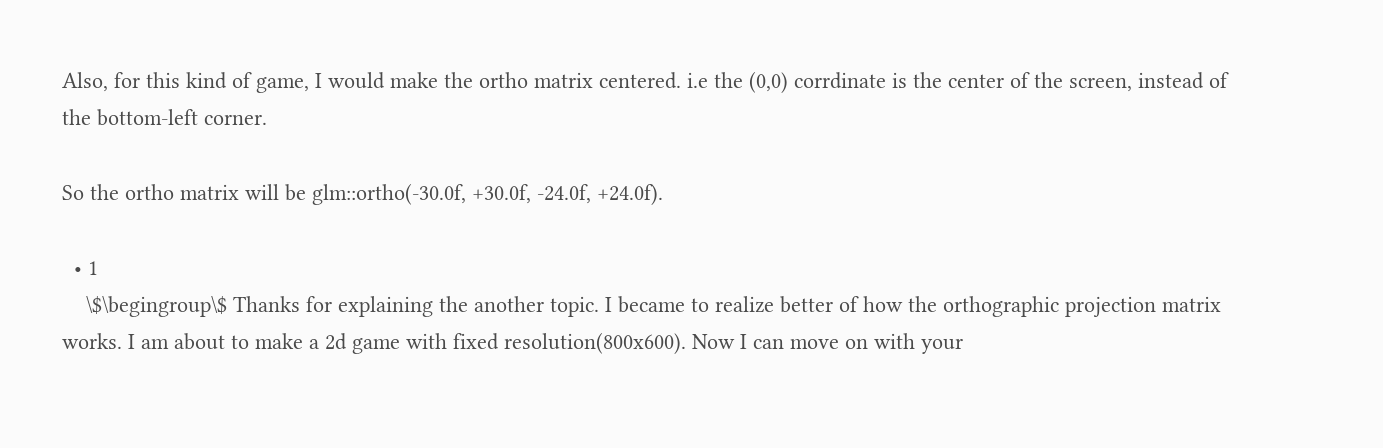Also, for this kind of game, I would make the ortho matrix centered. i.e the (0,0) corrdinate is the center of the screen, instead of the bottom-left corner.

So the ortho matrix will be glm::ortho(-30.0f, +30.0f, -24.0f, +24.0f).

  • 1
    \$\begingroup\$ Thanks for explaining the another topic. I became to realize better of how the orthographic projection matrix works. I am about to make a 2d game with fixed resolution(800x600). Now I can move on with your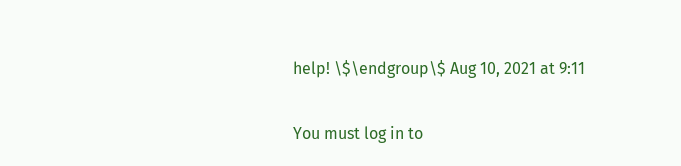help! \$\endgroup\$ Aug 10, 2021 at 9:11

You must log in to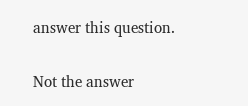answer this question.

Not the answer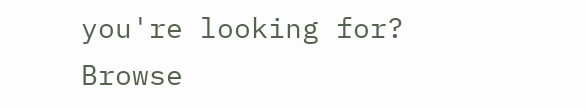you're looking for? Browse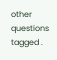other questions tagged .